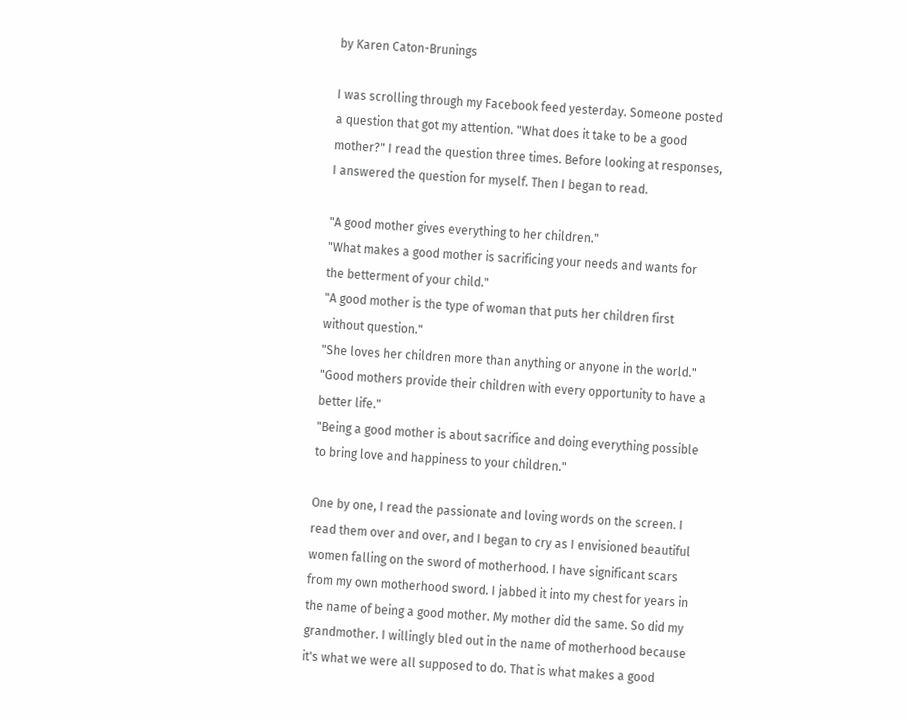by Karen Caton-Brunings

I was scrolling through my Facebook feed yesterday. Someone posted a question that got my attention. "What does it take to be a good mother?" I read the question three times. Before looking at responses, I answered the question for myself. Then I began to read.

"A good mother gives everything to her children."
"What makes a good mother is sacrificing your needs and wants for the betterment of your child."
"A good mother is the type of woman that puts her children first without question."
"She loves her children more than anything or anyone in the world."
"Good mothers provide their children with every opportunity to have a better life."
"Being a good mother is about sacrifice and doing everything possible to bring love and happiness to your children."

One by one, I read the passionate and loving words on the screen. I read them over and over, and I began to cry as I envisioned beautiful women falling on the sword of motherhood. I have significant scars from my own motherhood sword. I jabbed it into my chest for years in the name of being a good mother. My mother did the same. So did my grandmother. I willingly bled out in the name of motherhood because it's what we were all supposed to do. That is what makes a good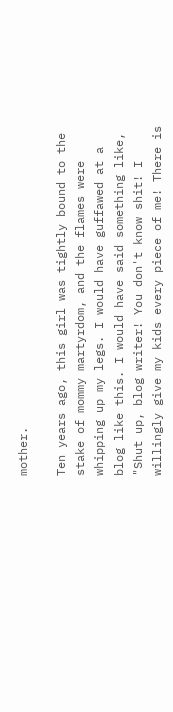mother.

Ten years ago, this girl was tightly bound to the stake of mommy martyrdom, and the flames were whipping up my legs. I would have guffawed at a blog like this. I would have said something like, "Shut up, blog writer! You don't know shit! I willingly give my kids every piece of me! There is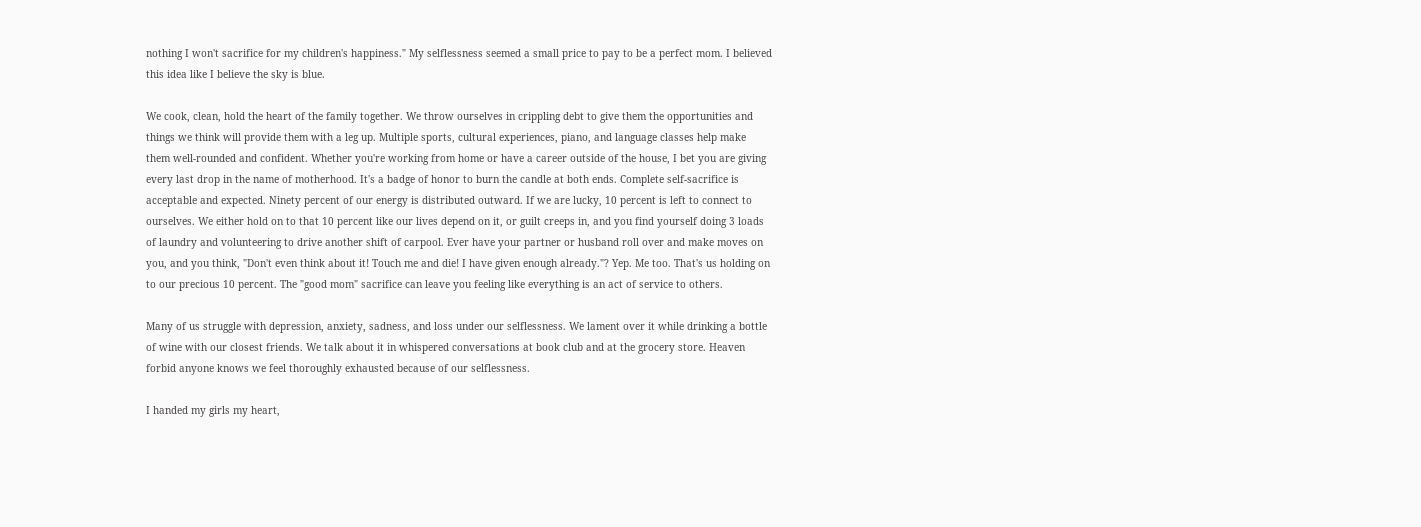nothing I won't sacrifice for my children's happiness." My selflessness seemed a small price to pay to be a perfect mom. I believed this idea like I believe the sky is blue.

We cook, clean, hold the heart of the family together. We throw ourselves in crippling debt to give them the opportunities and things we think will provide them with a leg up. Multiple sports, cultural experiences, piano, and language classes help make them well-rounded and confident. Whether you're working from home or have a career outside of the house, I bet you are giving every last drop in the name of motherhood. It's a badge of honor to burn the candle at both ends. Complete self-sacrifice is acceptable and expected. Ninety percent of our energy is distributed outward. If we are lucky, 10 percent is left to connect to ourselves. We either hold on to that 10 percent like our lives depend on it, or guilt creeps in, and you find yourself doing 3 loads of laundry and volunteering to drive another shift of carpool. Ever have your partner or husband roll over and make moves on you, and you think, "Don't even think about it! Touch me and die! I have given enough already."? Yep. Me too. That's us holding on to our precious 10 percent. The "good mom" sacrifice can leave you feeling like everything is an act of service to others.

Many of us struggle with depression, anxiety, sadness, and loss under our selflessness. We lament over it while drinking a bottle of wine with our closest friends. We talk about it in whispered conversations at book club and at the grocery store. Heaven forbid anyone knows we feel thoroughly exhausted because of our selflessness.

I handed my girls my heart,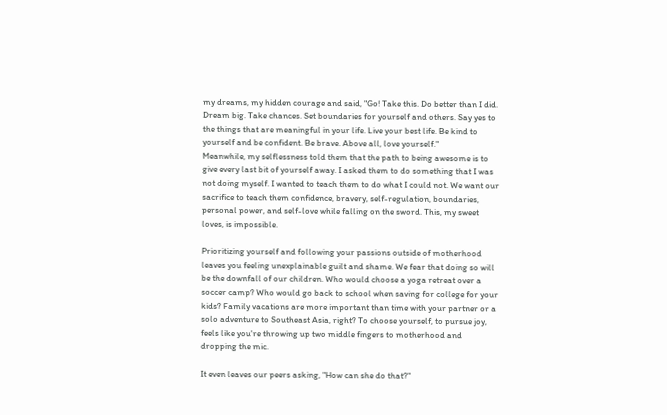my dreams, my hidden courage and said, "Go! Take this. Do better than I did. Dream big. Take chances. Set boundaries for yourself and others. Say yes to the things that are meaningful in your life. Live your best life. Be kind to yourself and be confident. Be brave. Above all, love yourself."
Meanwhile, my selflessness told them that the path to being awesome is to give every last bit of yourself away. I asked them to do something that I was not doing myself. I wanted to teach them to do what I could not. We want our sacrifice to teach them confidence, bravery, self-regulation, boundaries, personal power, and self-love while falling on the sword. This, my sweet loves, is impossible.

Prioritizing yourself and following your passions outside of motherhood leaves you feeling unexplainable guilt and shame. We fear that doing so will be the downfall of our children. Who would choose a yoga retreat over a soccer camp? Who would go back to school when saving for college for your kids? Family vacations are more important than time with your partner or a solo adventure to Southeast Asia, right? To choose yourself, to pursue joy, feels like you're throwing up two middle fingers to motherhood and dropping the mic.

It even leaves our peers asking, "How can she do that?"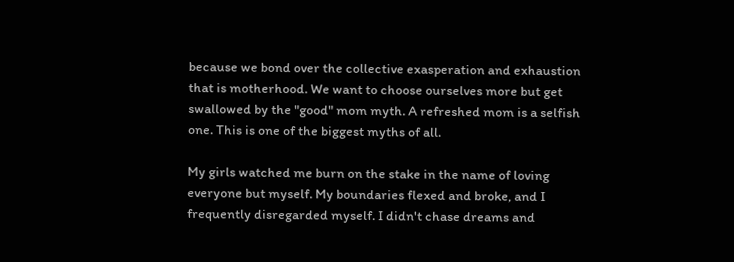because we bond over the collective exasperation and exhaustion that is motherhood. We want to choose ourselves more but get swallowed by the "good" mom myth. A refreshed mom is a selfish one. This is one of the biggest myths of all.

My girls watched me burn on the stake in the name of loving everyone but myself. My boundaries flexed and broke, and I frequently disregarded myself. I didn't chase dreams and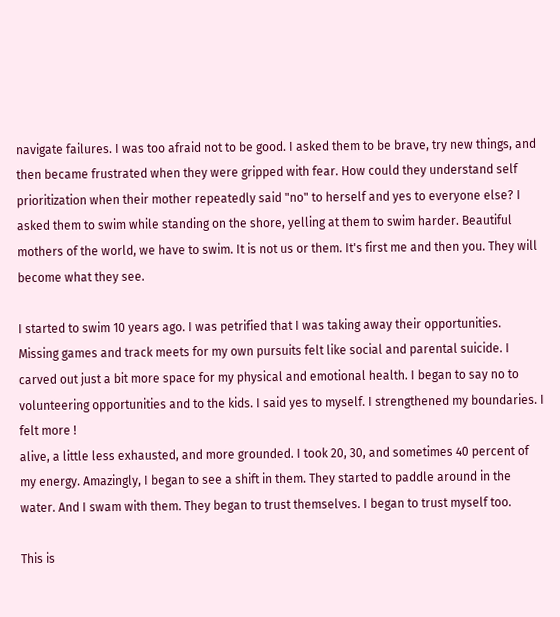navigate failures. I was too afraid not to be good. I asked them to be brave, try new things, and then became frustrated when they were gripped with fear. How could they understand self prioritization when their mother repeatedly said "no" to herself and yes to everyone else? I asked them to swim while standing on the shore, yelling at them to swim harder. Beautiful mothers of the world, we have to swim. It is not us or them. It's first me and then you. They will become what they see.

I started to swim 10 years ago. I was petrified that I was taking away their opportunities. Missing games and track meets for my own pursuits felt like social and parental suicide. I carved out just a bit more space for my physical and emotional health. I began to say no to volunteering opportunities and to the kids. I said yes to myself. I strengthened my boundaries. I felt more !
alive, a little less exhausted, and more grounded. I took 20, 30, and sometimes 40 percent of my energy. Amazingly, I began to see a shift in them. They started to paddle around in the water. And I swam with them. They began to trust themselves. I began to trust myself too.

This is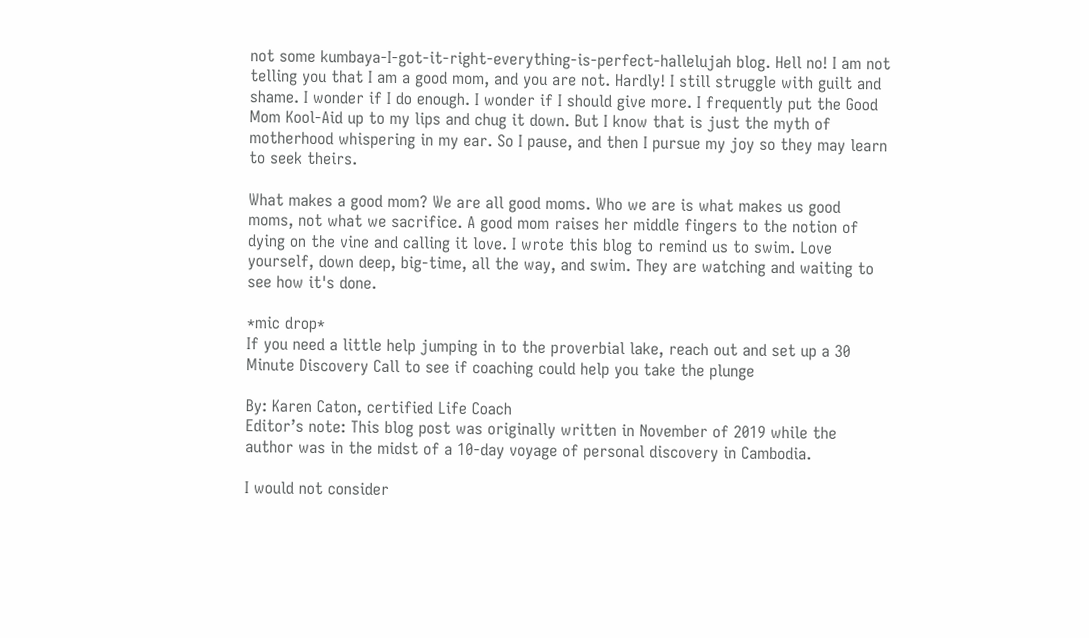not some kumbaya-I-got-it-right-everything-is-perfect-hallelujah blog. Hell no! I am not telling you that I am a good mom, and you are not. Hardly! I still struggle with guilt and shame. I wonder if I do enough. I wonder if I should give more. I frequently put the Good Mom Kool-Aid up to my lips and chug it down. But I know that is just the myth of motherhood whispering in my ear. So I pause, and then I pursue my joy so they may learn to seek theirs.

What makes a good mom? We are all good moms. Who we are is what makes us good moms, not what we sacrifice. A good mom raises her middle fingers to the notion of dying on the vine and calling it love. I wrote this blog to remind us to swim. Love yourself, down deep, big-time, all the way, and swim. They are watching and waiting to see how it's done.

*mic drop*
If you need a little help jumping in to the proverbial lake, reach out and set up a 30 Minute Discovery Call to see if coaching could help you take the plunge

By: Karen Caton, certified Life Coach
Editor’s note: This blog post was originally written in November of 2019 while the author was in the midst of a 10-day voyage of personal discovery in Cambodia.

I would not consider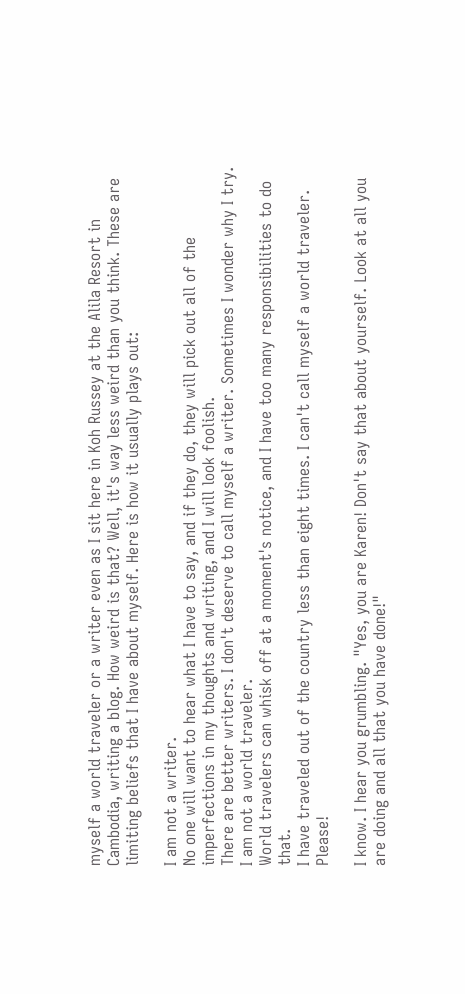myself a world traveler or a writer even as I sit here in Koh Russey at the Alila Resort in Cambodia, writing a blog. How weird is that? Well, it's way less weird than you think. These are limiting beliefs that I have about myself. Here is how it usually plays out:

I am not a writer.
No one will want to hear what I have to say, and if they do, they will pick out all of the imperfections in my thoughts and writing, and I will look foolish.
There are better writers. I don't deserve to call myself a writer. Sometimes I wonder why I try.
I am not a world traveler.
World travelers can whisk off at a moment's notice, and I have too many responsibilities to do that.
I have traveled out of the country less than eight times. I can't call myself a world traveler. Please!

I know. I hear you grumbling. "Yes, you are Karen! Don't say that about yourself. Look at all you are doing and all that you have done!"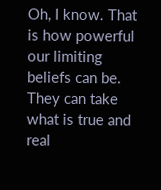Oh, I know. That is how powerful our limiting beliefs can be. They can take what is true and real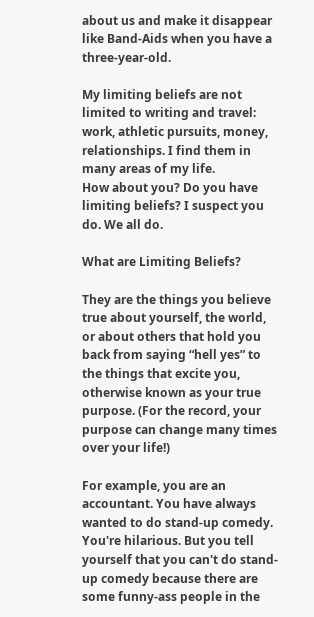about us and make it disappear like Band-Aids when you have a three-year-old.

My limiting beliefs are not limited to writing and travel: work, athletic pursuits, money, relationships. I find them in many areas of my life.
How about you? Do you have limiting beliefs? I suspect you do. We all do.

What are Limiting Beliefs?

They are the things you believe true about yourself, the world, or about others that hold you back from saying “hell yes” to the things that excite you, otherwise known as your true purpose. (For the record, your purpose can change many times over your life!)

For example, you are an accountant. You have always wanted to do stand-up comedy. You're hilarious. But you tell yourself that you can't do stand-up comedy because there are some funny-ass people in the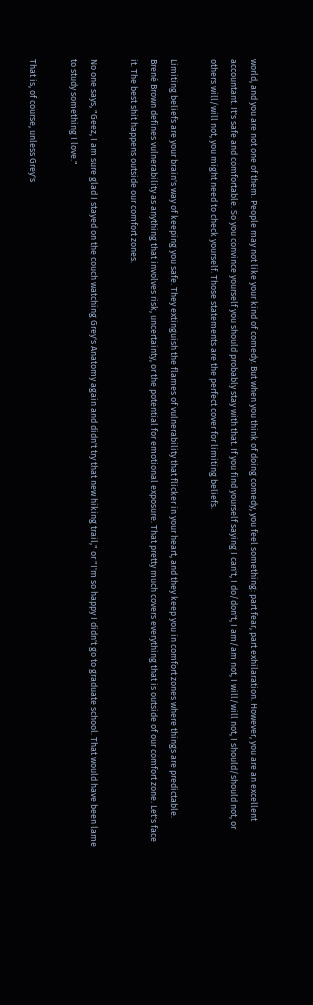world, and you are not one of them. People may not like your kind of comedy. But when you think of doing comedy, you feel something: part fear, part exhilaration. However, you are an excellent accountant. It's safe and comfortable. So you convince yourself you should probably stay with that. If you find yourself saying I can't, I do/don't, I am/am not, I will/will not, I should/should not, or others will/will not, you might need to check yourself. Those statements are the perfect cover for limiting beliefs.

Limiting beliefs are your brain's way of keeping you safe. They extinguish the flames of vulnerability that flicker in your heart, and they keep you in comfort zones where things are predictable.
Brené Brown defines vulnerability as anything that involves risk, uncertainty, or the potential for emotional exposure. That pretty much covers everything that is outside of our comfort zone. Let's face it. The best shit happens outside our comfort zones.

No one says, "Geez, I am sure glad I stayed on the couch watching Grey's Anatomy again and didn't try that new hiking trail," or "I'm so happy I didn't go to graduate school. That would have been lame to study something I love."

That is, of course, unless Grey's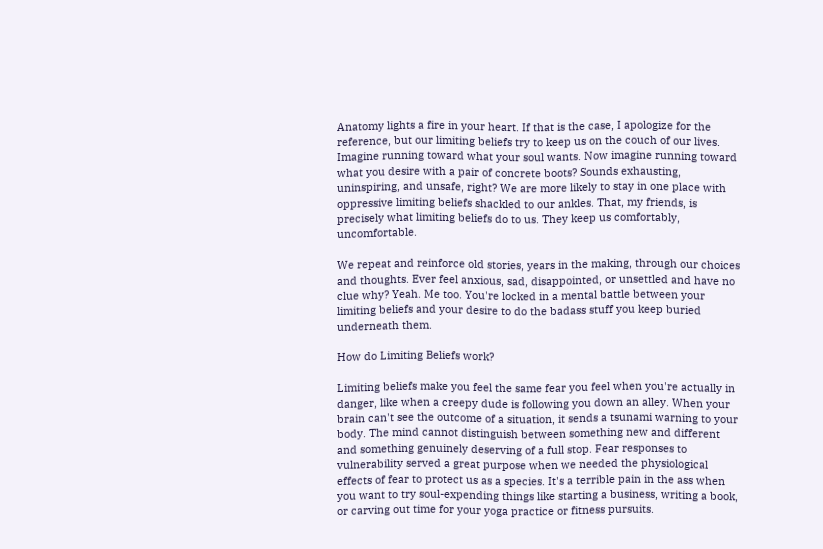Anatomy lights a fire in your heart. If that is the case, I apologize for the reference, but our limiting beliefs try to keep us on the couch of our lives.
Imagine running toward what your soul wants. Now imagine running toward what you desire with a pair of concrete boots? Sounds exhausting, uninspiring, and unsafe, right? We are more likely to stay in one place with oppressive limiting beliefs shackled to our ankles. That, my friends, is precisely what limiting beliefs do to us. They keep us comfortably, uncomfortable.

We repeat and reinforce old stories, years in the making, through our choices and thoughts. Ever feel anxious, sad, disappointed, or unsettled and have no clue why? Yeah. Me too. You're locked in a mental battle between your limiting beliefs and your desire to do the badass stuff you keep buried underneath them.

How do Limiting Beliefs work?

Limiting beliefs make you feel the same fear you feel when you're actually in danger, like when a creepy dude is following you down an alley. When your brain can't see the outcome of a situation, it sends a tsunami warning to your body. The mind cannot distinguish between something new and different and something genuinely deserving of a full stop. Fear responses to vulnerability served a great purpose when we needed the physiological effects of fear to protect us as a species. It's a terrible pain in the ass when you want to try soul-expending things like starting a business, writing a book, or carving out time for your yoga practice or fitness pursuits.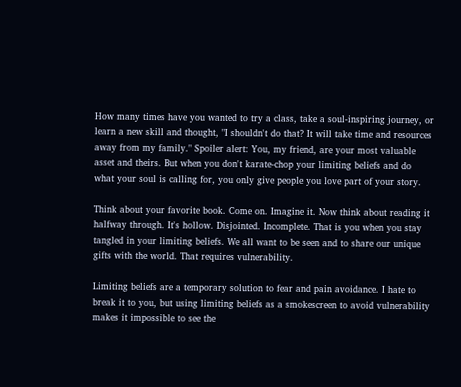How many times have you wanted to try a class, take a soul-inspiring journey, or learn a new skill and thought, "I shouldn't do that? It will take time and resources away from my family." Spoiler alert: You, my friend, are your most valuable asset and theirs. But when you don't karate-chop your limiting beliefs and do what your soul is calling for, you only give people you love part of your story.

Think about your favorite book. Come on. Imagine it. Now think about reading it halfway through. It's hollow. Disjointed. Incomplete. That is you when you stay tangled in your limiting beliefs. We all want to be seen and to share our unique gifts with the world. That requires vulnerability.

Limiting beliefs are a temporary solution to fear and pain avoidance. I hate to break it to you, but using limiting beliefs as a smokescreen to avoid vulnerability makes it impossible to see the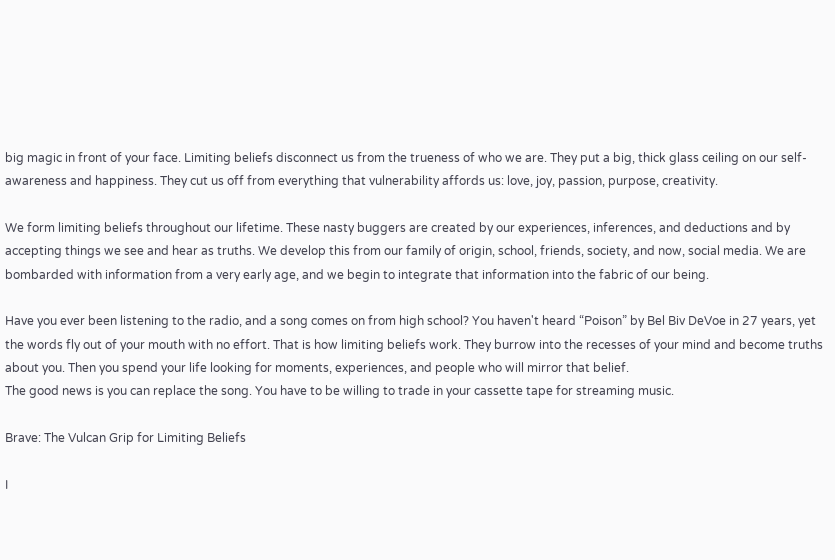big magic in front of your face. Limiting beliefs disconnect us from the trueness of who we are. They put a big, thick glass ceiling on our self-awareness and happiness. They cut us off from everything that vulnerability affords us: love, joy, passion, purpose, creativity.

We form limiting beliefs throughout our lifetime. These nasty buggers are created by our experiences, inferences, and deductions and by accepting things we see and hear as truths. We develop this from our family of origin, school, friends, society, and now, social media. We are bombarded with information from a very early age, and we begin to integrate that information into the fabric of our being.

Have you ever been listening to the radio, and a song comes on from high school? You haven't heard “Poison” by Bel Biv DeVoe in 27 years, yet the words fly out of your mouth with no effort. That is how limiting beliefs work. They burrow into the recesses of your mind and become truths about you. Then you spend your life looking for moments, experiences, and people who will mirror that belief.
The good news is you can replace the song. You have to be willing to trade in your cassette tape for streaming music.

Brave: The Vulcan Grip for Limiting Beliefs

I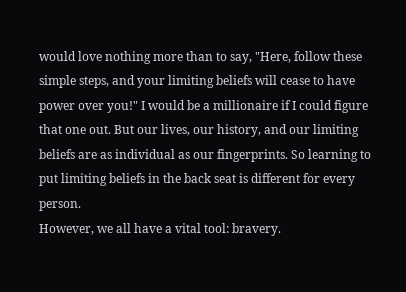would love nothing more than to say, "Here, follow these simple steps, and your limiting beliefs will cease to have power over you!" I would be a millionaire if I could figure that one out. But our lives, our history, and our limiting beliefs are as individual as our fingerprints. So learning to put limiting beliefs in the back seat is different for every person.
However, we all have a vital tool: bravery.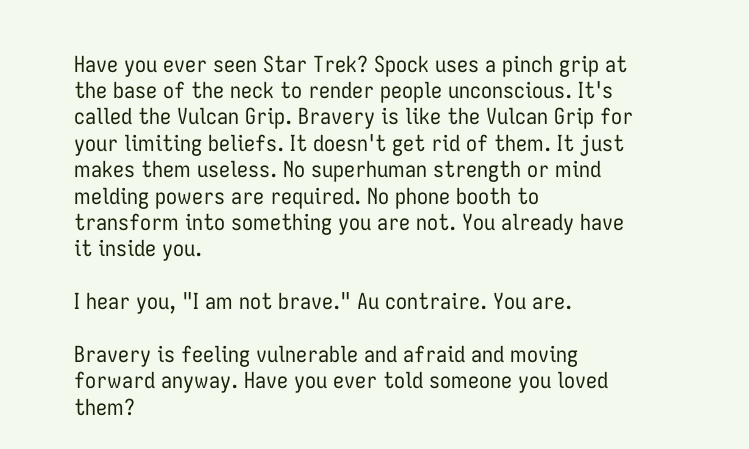Have you ever seen Star Trek? Spock uses a pinch grip at the base of the neck to render people unconscious. It's called the Vulcan Grip. Bravery is like the Vulcan Grip for your limiting beliefs. It doesn't get rid of them. It just makes them useless. No superhuman strength or mind melding powers are required. No phone booth to transform into something you are not. You already have it inside you.

I hear you, "I am not brave." Au contraire. You are.

Bravery is feeling vulnerable and afraid and moving forward anyway. Have you ever told someone you loved them?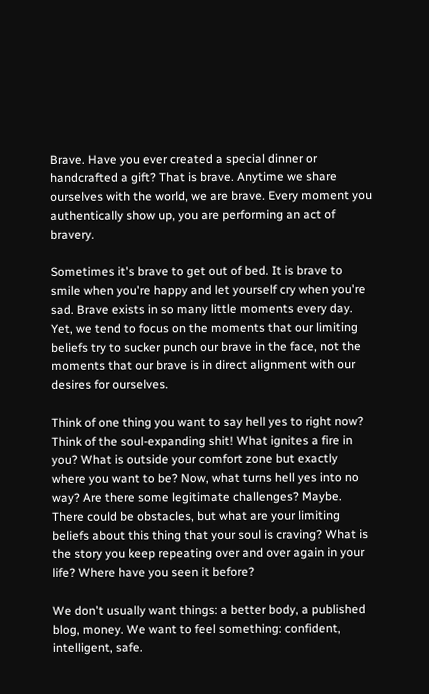Brave. Have you ever created a special dinner or handcrafted a gift? That is brave. Anytime we share ourselves with the world, we are brave. Every moment you authentically show up, you are performing an act of bravery.

Sometimes it's brave to get out of bed. It is brave to smile when you're happy and let yourself cry when you're sad. Brave exists in so many little moments every day. Yet, we tend to focus on the moments that our limiting beliefs try to sucker punch our brave in the face, not the moments that our brave is in direct alignment with our desires for ourselves.

Think of one thing you want to say hell yes to right now? Think of the soul-expanding shit! What ignites a fire in you? What is outside your comfort zone but exactly where you want to be? Now, what turns hell yes into no way? Are there some legitimate challenges? Maybe. There could be obstacles, but what are your limiting beliefs about this thing that your soul is craving? What is the story you keep repeating over and over again in your life? Where have you seen it before?

We don't usually want things: a better body, a published blog, money. We want to feel something: confident, intelligent, safe.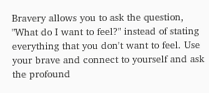Bravery allows you to ask the question, "What do I want to feel?" instead of stating everything that you don't want to feel. Use your brave and connect to yourself and ask the profound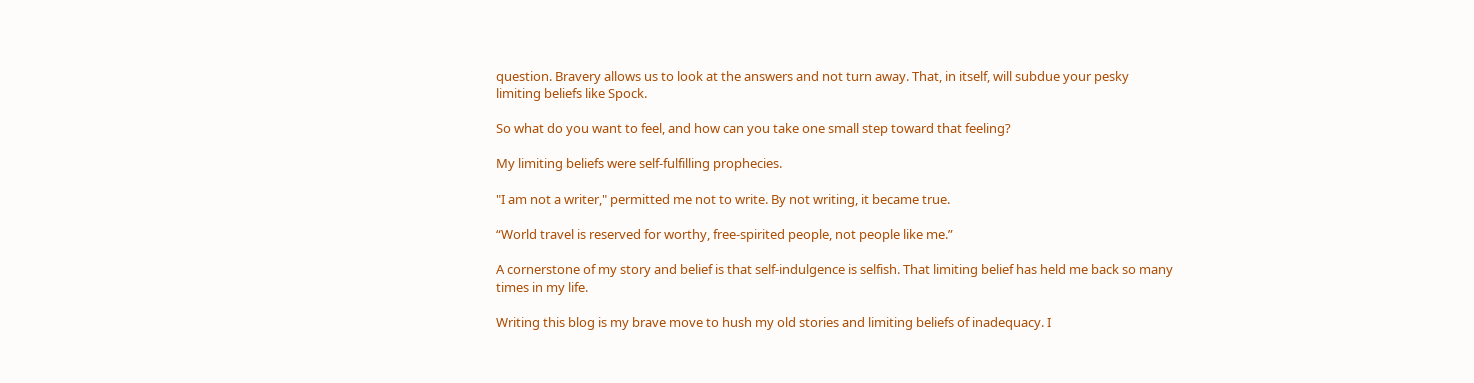question. Bravery allows us to look at the answers and not turn away. That, in itself, will subdue your pesky limiting beliefs like Spock.

So what do you want to feel, and how can you take one small step toward that feeling?

My limiting beliefs were self-fulfilling prophecies.

"I am not a writer," permitted me not to write. By not writing, it became true.

“World travel is reserved for worthy, free-spirited people, not people like me.”

A cornerstone of my story and belief is that self-indulgence is selfish. That limiting belief has held me back so many times in my life.

Writing this blog is my brave move to hush my old stories and limiting beliefs of inadequacy. I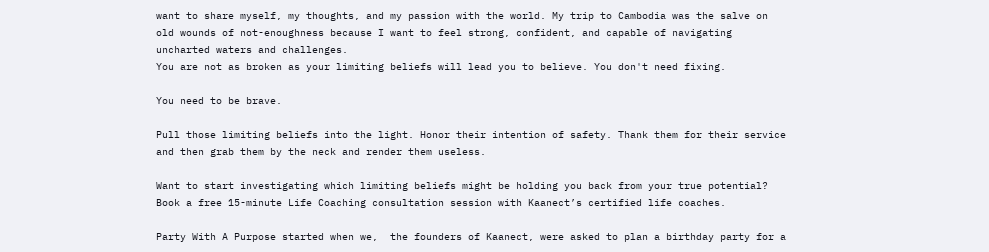want to share myself, my thoughts, and my passion with the world. My trip to Cambodia was the salve on old wounds of not-enoughness because I want to feel strong, confident, and capable of navigating uncharted waters and challenges.
You are not as broken as your limiting beliefs will lead you to believe. You don't need fixing.

You need to be brave.

Pull those limiting beliefs into the light. Honor their intention of safety. Thank them for their service and then grab them by the neck and render them useless.

Want to start investigating which limiting beliefs might be holding you back from your true potential? Book a free 15-minute Life Coaching consultation session with Kaanect’s certified life coaches.

Party With A Purpose started when we,  the founders of Kaanect, were asked to plan a birthday party for a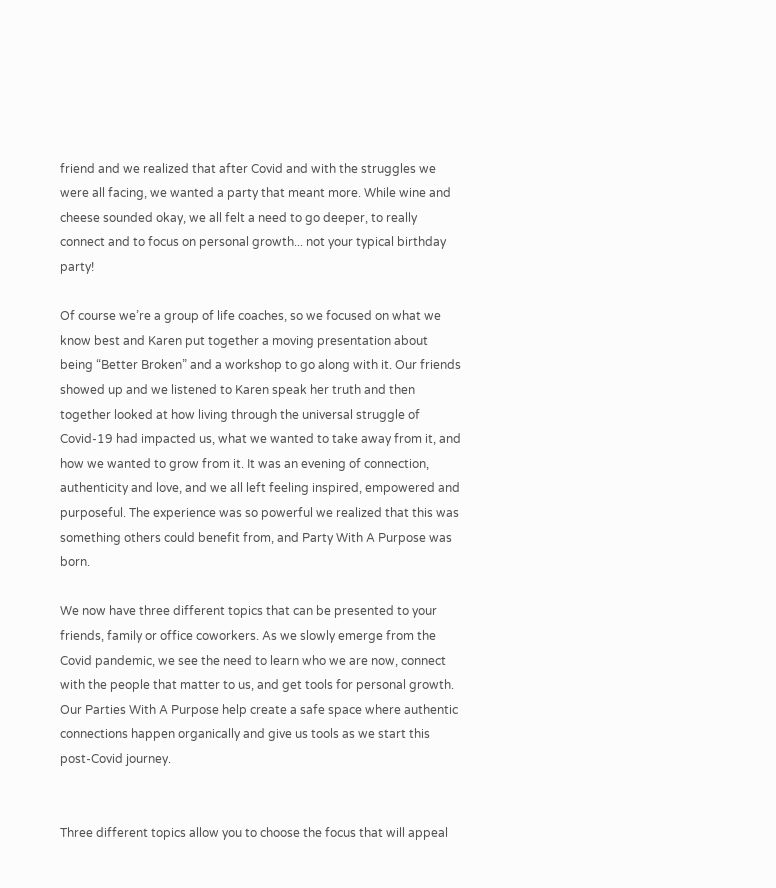friend and we realized that after Covid and with the struggles we were all facing, we wanted a party that meant more. While wine and cheese sounded okay, we all felt a need to go deeper, to really connect and to focus on personal growth... not your typical birthday party!

Of course we’re a group of life coaches, so we focused on what we know best and Karen put together a moving presentation about being “Better Broken” and a workshop to go along with it. Our friends showed up and we listened to Karen speak her truth and then together looked at how living through the universal struggle of Covid-19 had impacted us, what we wanted to take away from it, and how we wanted to grow from it. It was an evening of connection, authenticity and love, and we all left feeling inspired, empowered and purposeful. The experience was so powerful we realized that this was something others could benefit from, and Party With A Purpose was born.

We now have three different topics that can be presented to your friends, family or office coworkers. As we slowly emerge from the Covid pandemic, we see the need to learn who we are now, connect with the people that matter to us, and get tools for personal growth. Our Parties With A Purpose help create a safe space where authentic connections happen organically and give us tools as we start this post-Covid journey.


Three different topics allow you to choose the focus that will appeal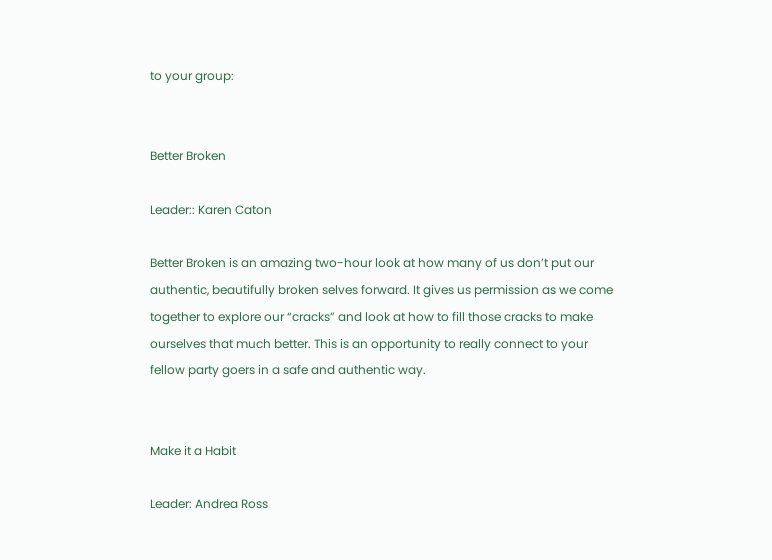to your group:


Better Broken

Leader:: Karen Caton

Better Broken is an amazing two-hour look at how many of us don’t put our authentic, beautifully broken selves forward. It gives us permission as we come together to explore our “cracks” and look at how to fill those cracks to make ourselves that much better. This is an opportunity to really connect to your fellow party goers in a safe and authentic way.


Make it a Habit

Leader: Andrea Ross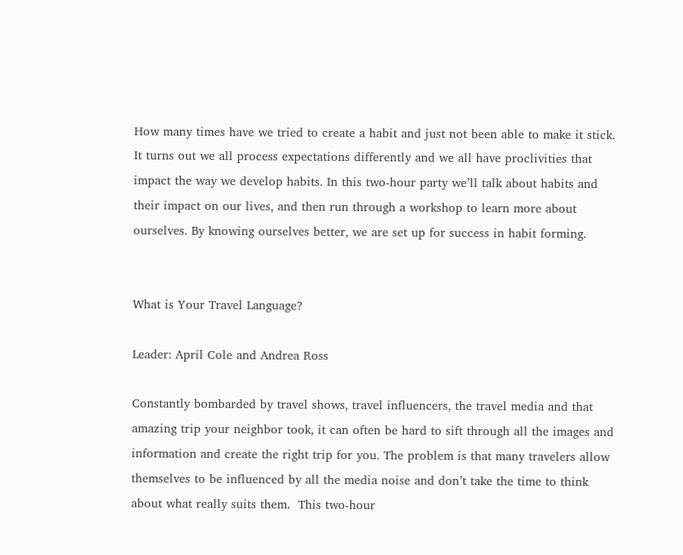How many times have we tried to create a habit and just not been able to make it stick. It turns out we all process expectations differently and we all have proclivities that impact the way we develop habits. In this two-hour party we’ll talk about habits and their impact on our lives, and then run through a workshop to learn more about ourselves. By knowing ourselves better, we are set up for success in habit forming.


What is Your Travel Language?

Leader: April Cole and Andrea Ross

Constantly bombarded by travel shows, travel influencers, the travel media and that amazing trip your neighbor took, it can often be hard to sift through all the images and information and create the right trip for you. The problem is that many travelers allow themselves to be influenced by all the media noise and don’t take the time to think about what really suits them.  This two-hour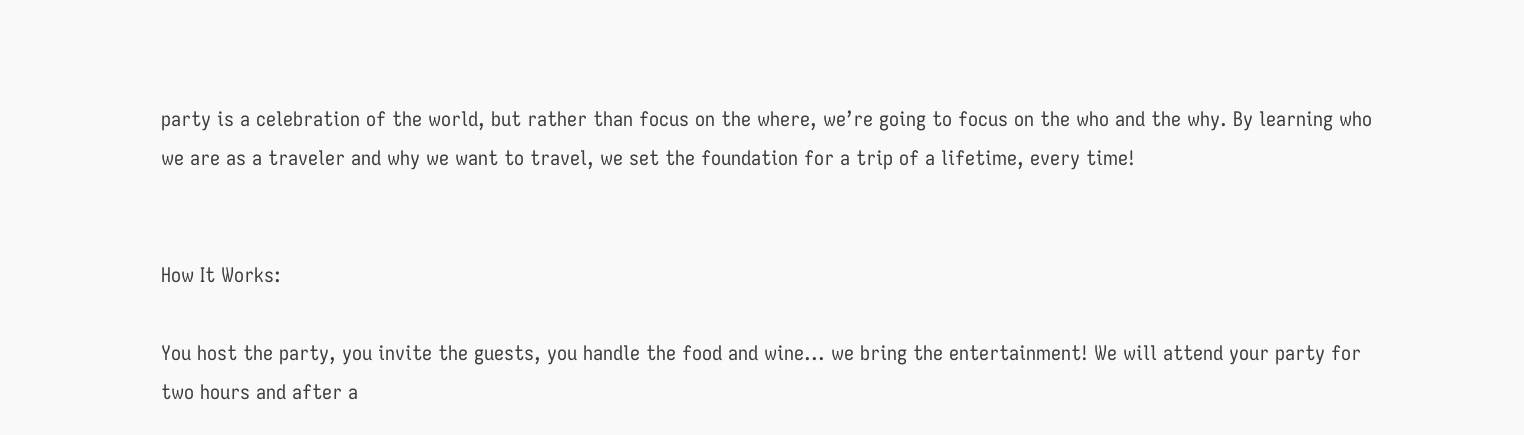party is a celebration of the world, but rather than focus on the where, we’re going to focus on the who and the why. By learning who we are as a traveler and why we want to travel, we set the foundation for a trip of a lifetime, every time!


How It Works:

You host the party, you invite the guests, you handle the food and wine... we bring the entertainment! We will attend your party for two hours and after a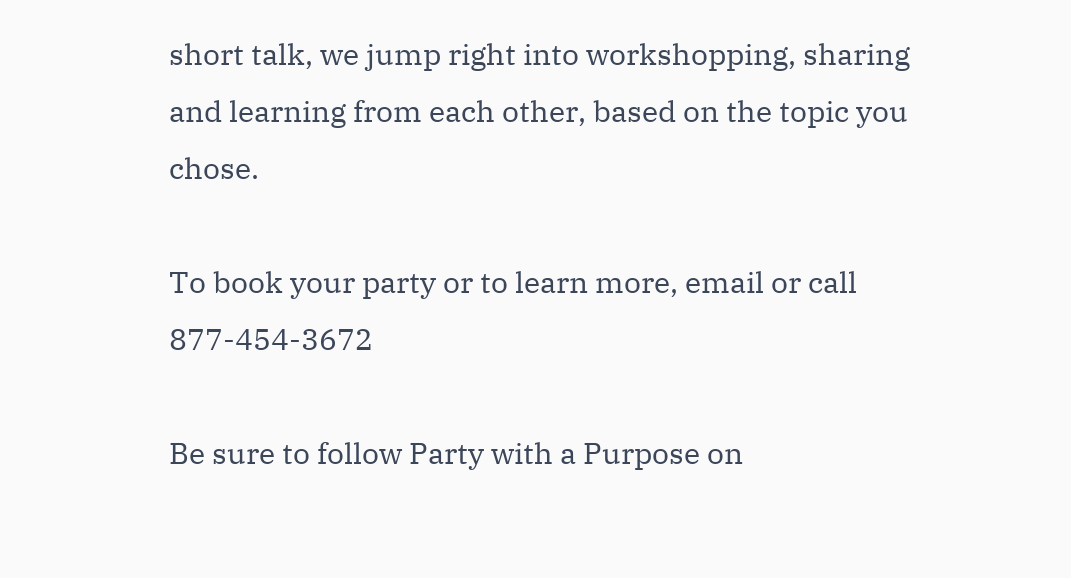short talk, we jump right into workshopping, sharing and learning from each other, based on the topic you chose.

To book your party or to learn more, email or call 877-454-3672

Be sure to follow Party with a Purpose on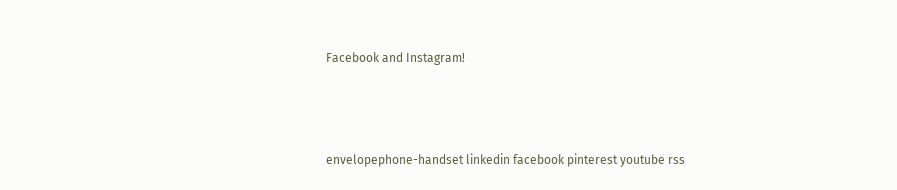Facebook and Instagram!



envelopephone-handset linkedin facebook pinterest youtube rss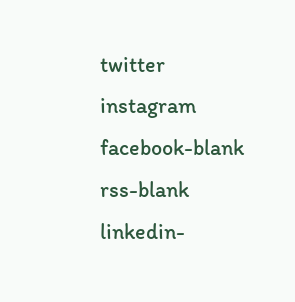twitter instagram facebook-blank rss-blank linkedin-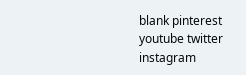blank pinterest youtube twitter instagram